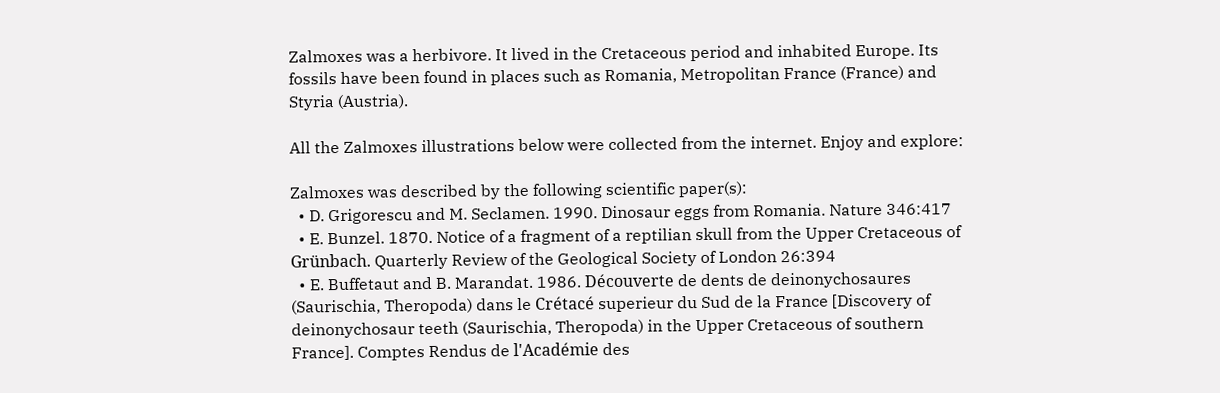Zalmoxes was a herbivore. It lived in the Cretaceous period and inhabited Europe. Its fossils have been found in places such as Romania, Metropolitan France (France) and Styria (Austria).

All the Zalmoxes illustrations below were collected from the internet. Enjoy and explore:

Zalmoxes was described by the following scientific paper(s):
  • D. Grigorescu and M. Seclamen. 1990. Dinosaur eggs from Romania. Nature 346:417
  • E. Bunzel. 1870. Notice of a fragment of a reptilian skull from the Upper Cretaceous of Grünbach. Quarterly Review of the Geological Society of London 26:394
  • E. Buffetaut and B. Marandat. 1986. Découverte de dents de deinonychosaures (Saurischia, Theropoda) dans le Crétacé superieur du Sud de la France [Discovery of deinonychosaur teeth (Saurischia, Theropoda) in the Upper Cretaceous of southern France]. Comptes Rendus de l'Académie des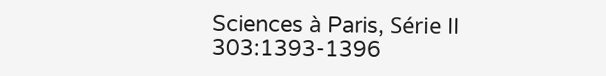Sciences à Paris, Série II 303:1393-1396